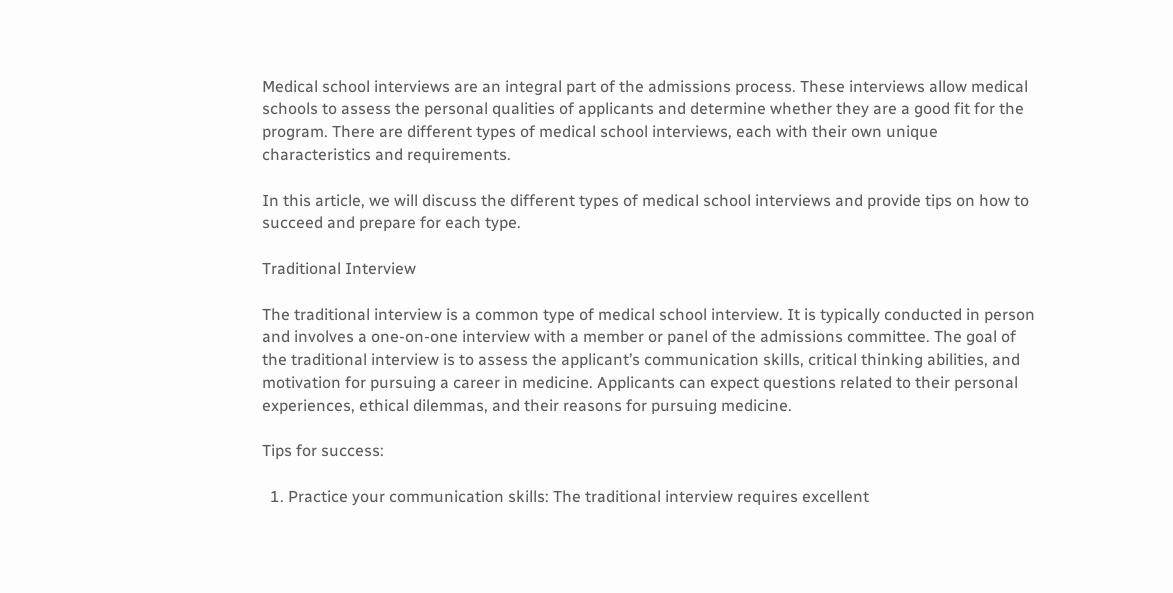Medical school interviews are an integral part of the admissions process. These interviews allow medical schools to assess the personal qualities of applicants and determine whether they are a good fit for the program. There are different types of medical school interviews, each with their own unique characteristics and requirements.

In this article, we will discuss the different types of medical school interviews and provide tips on how to succeed and prepare for each type.

Traditional Interview

The traditional interview is a common type of medical school interview. It is typically conducted in person and involves a one-on-one interview with a member or panel of the admissions committee. The goal of the traditional interview is to assess the applicant’s communication skills, critical thinking abilities, and motivation for pursuing a career in medicine. Applicants can expect questions related to their personal experiences, ethical dilemmas, and their reasons for pursuing medicine.

Tips for success:

  1. Practice your communication skills: The traditional interview requires excellent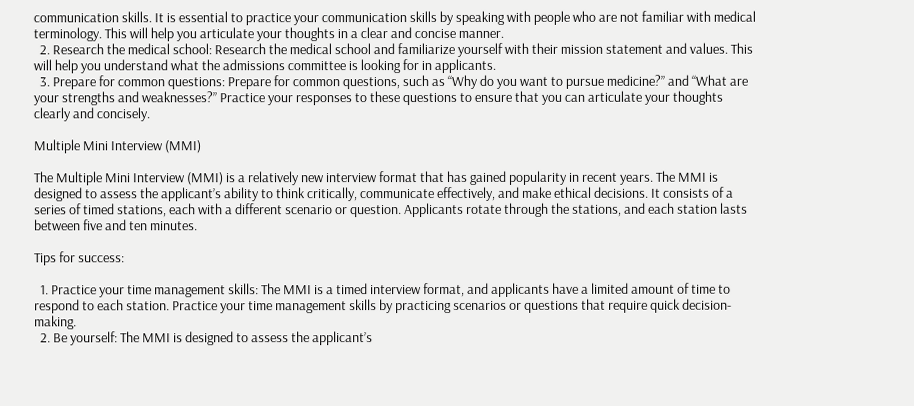communication skills. It is essential to practice your communication skills by speaking with people who are not familiar with medical terminology. This will help you articulate your thoughts in a clear and concise manner.
  2. Research the medical school: Research the medical school and familiarize yourself with their mission statement and values. This will help you understand what the admissions committee is looking for in applicants.
  3. Prepare for common questions: Prepare for common questions, such as “Why do you want to pursue medicine?” and “What are your strengths and weaknesses?” Practice your responses to these questions to ensure that you can articulate your thoughts clearly and concisely.

Multiple Mini Interview (MMI)

The Multiple Mini Interview (MMI) is a relatively new interview format that has gained popularity in recent years. The MMI is designed to assess the applicant’s ability to think critically, communicate effectively, and make ethical decisions. It consists of a series of timed stations, each with a different scenario or question. Applicants rotate through the stations, and each station lasts between five and ten minutes.

Tips for success:

  1. Practice your time management skills: The MMI is a timed interview format, and applicants have a limited amount of time to respond to each station. Practice your time management skills by practicing scenarios or questions that require quick decision-making.
  2. Be yourself: The MMI is designed to assess the applicant’s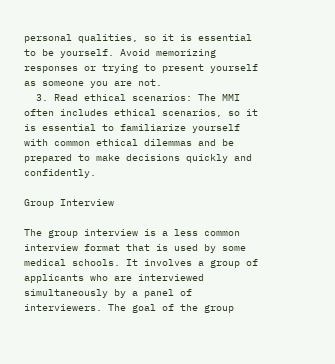personal qualities, so it is essential to be yourself. Avoid memorizing responses or trying to present yourself as someone you are not.
  3. Read ethical scenarios: The MMI often includes ethical scenarios, so it is essential to familiarize yourself with common ethical dilemmas and be prepared to make decisions quickly and confidently.

Group Interview

The group interview is a less common interview format that is used by some medical schools. It involves a group of applicants who are interviewed simultaneously by a panel of interviewers. The goal of the group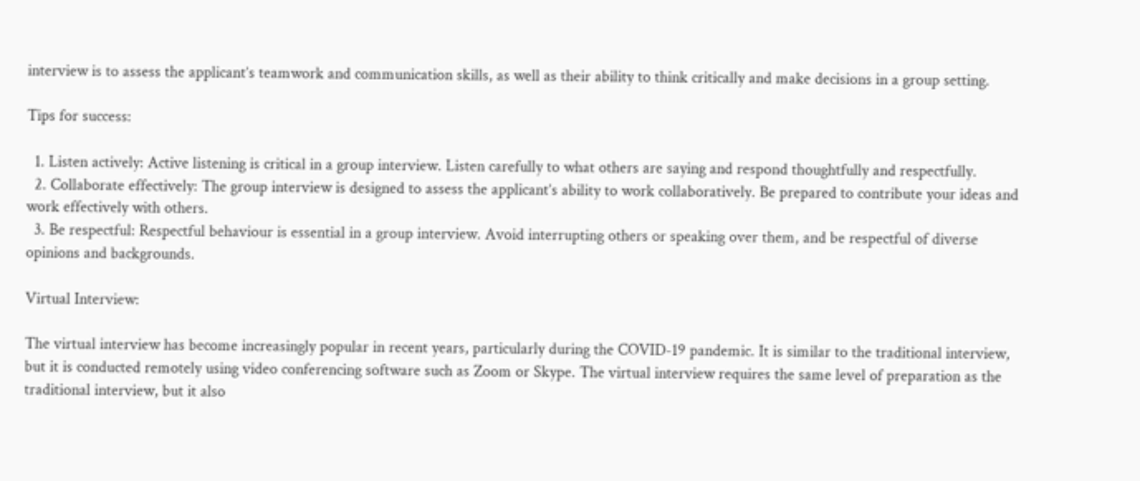interview is to assess the applicant’s teamwork and communication skills, as well as their ability to think critically and make decisions in a group setting.

Tips for success:

  1. Listen actively: Active listening is critical in a group interview. Listen carefully to what others are saying and respond thoughtfully and respectfully.
  2. Collaborate effectively: The group interview is designed to assess the applicant’s ability to work collaboratively. Be prepared to contribute your ideas and work effectively with others.
  3. Be respectful: Respectful behaviour is essential in a group interview. Avoid interrupting others or speaking over them, and be respectful of diverse opinions and backgrounds.

Virtual Interview:

The virtual interview has become increasingly popular in recent years, particularly during the COVID-19 pandemic. It is similar to the traditional interview, but it is conducted remotely using video conferencing software such as Zoom or Skype. The virtual interview requires the same level of preparation as the traditional interview, but it also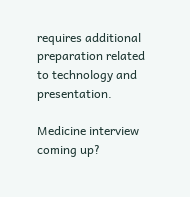requires additional preparation related to technology and presentation.

Medicine interview coming up?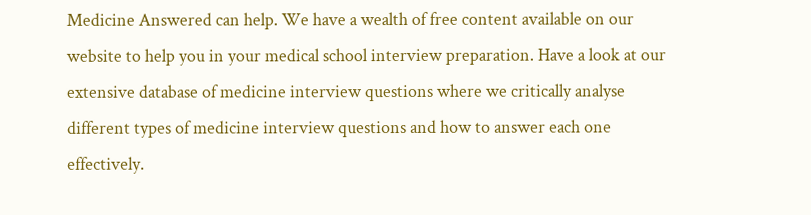Medicine Answered can help. We have a wealth of free content available on our website to help you in your medical school interview preparation. Have a look at our extensive database of medicine interview questions where we critically analyse different types of medicine interview questions and how to answer each one effectively.